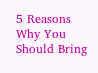5 Reasons Why You Should Bring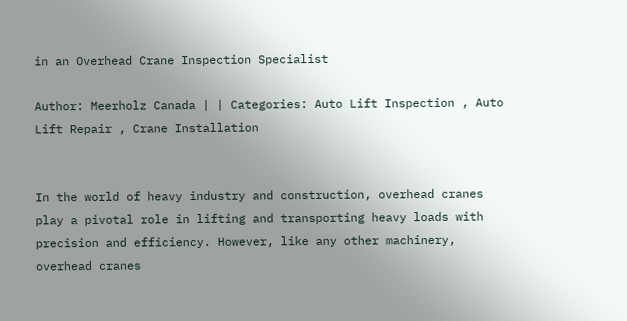in an Overhead Crane Inspection Specialist

Author: Meerholz Canada | | Categories: Auto Lift Inspection , Auto Lift Repair , Crane Installation


In the world of heavy industry and construction, overhead cranes play a pivotal role in lifting and transporting heavy loads with precision and efficiency. However, like any other machinery, overhead cranes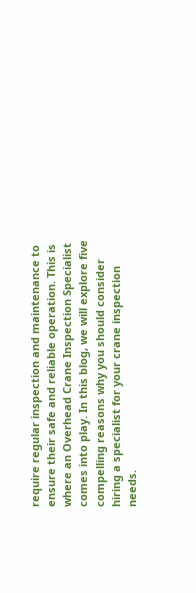require regular inspection and maintenance to ensure their safe and reliable operation. This is where an Overhead Crane Inspection Specialist comes into play. In this blog, we will explore five compelling reasons why you should consider hiring a specialist for your crane inspection needs.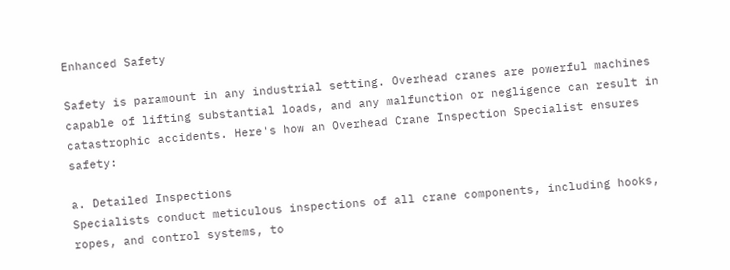Enhanced Safety

Safety is paramount in any industrial setting. Overhead cranes are powerful machines capable of lifting substantial loads, and any malfunction or negligence can result in catastrophic accidents. Here's how an Overhead Crane Inspection Specialist ensures safety:

a. Detailed Inspections
Specialists conduct meticulous inspections of all crane components, including hooks, ropes, and control systems, to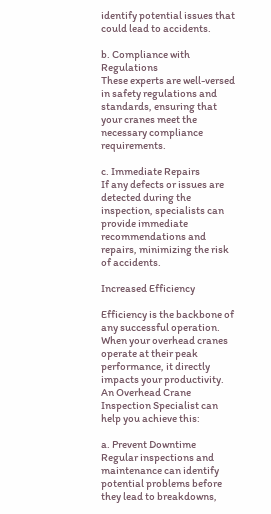identify potential issues that could lead to accidents.

b. Compliance with Regulations
These experts are well-versed in safety regulations and standards, ensuring that your cranes meet the necessary compliance requirements.

c. Immediate Repairs
If any defects or issues are detected during the inspection, specialists can provide immediate recommendations and repairs, minimizing the risk of accidents.

Increased Efficiency

Efficiency is the backbone of any successful operation. When your overhead cranes operate at their peak performance, it directly impacts your productivity. An Overhead Crane Inspection Specialist can help you achieve this:

a. Prevent Downtime
Regular inspections and maintenance can identify potential problems before they lead to breakdowns,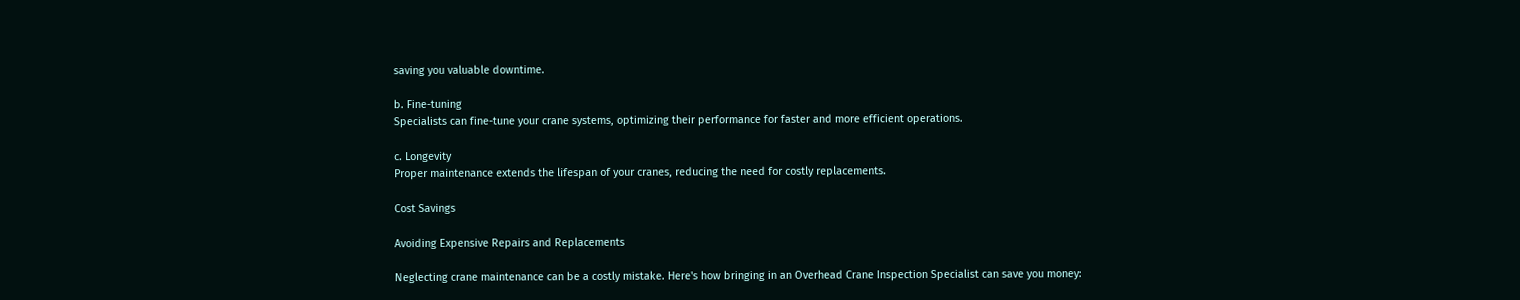saving you valuable downtime.

b. Fine-tuning
Specialists can fine-tune your crane systems, optimizing their performance for faster and more efficient operations.

c. Longevity
Proper maintenance extends the lifespan of your cranes, reducing the need for costly replacements.

Cost Savings

Avoiding Expensive Repairs and Replacements

Neglecting crane maintenance can be a costly mistake. Here's how bringing in an Overhead Crane Inspection Specialist can save you money: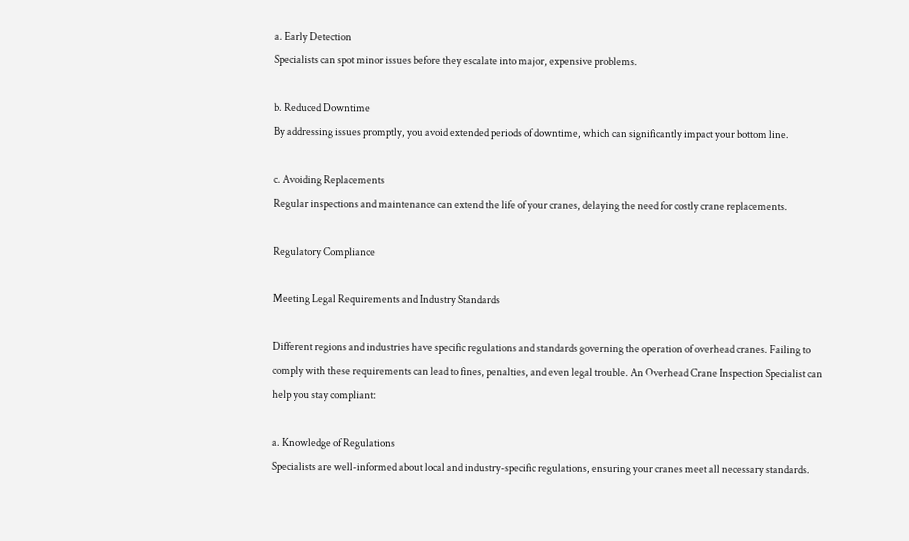a. Early Detection
Specialists can spot minor issues before they escalate into major, expensive problems.

b. Reduced Downtime
By addressing issues promptly, you avoid extended periods of downtime, which can significantly impact your bottom line.

c. Avoiding Replacements
Regular inspections and maintenance can extend the life of your cranes, delaying the need for costly crane replacements.

Regulatory Compliance

Meeting Legal Requirements and Industry Standards

Different regions and industries have specific regulations and standards governing the operation of overhead cranes. Failing to comply with these requirements can lead to fines, penalties, and even legal trouble. An Overhead Crane Inspection Specialist can help you stay compliant:

a. Knowledge of Regulations
Specialists are well-informed about local and industry-specific regulations, ensuring your cranes meet all necessary standards.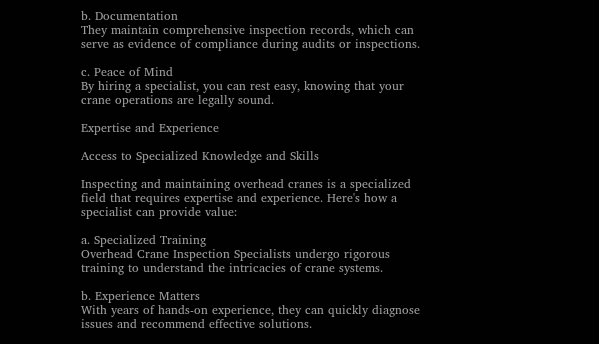b. Documentation
They maintain comprehensive inspection records, which can serve as evidence of compliance during audits or inspections.

c. Peace of Mind
By hiring a specialist, you can rest easy, knowing that your crane operations are legally sound.

Expertise and Experience

Access to Specialized Knowledge and Skills

Inspecting and maintaining overhead cranes is a specialized field that requires expertise and experience. Here's how a specialist can provide value:

a. Specialized Training
Overhead Crane Inspection Specialists undergo rigorous training to understand the intricacies of crane systems.

b. Experience Matters
With years of hands-on experience, they can quickly diagnose issues and recommend effective solutions.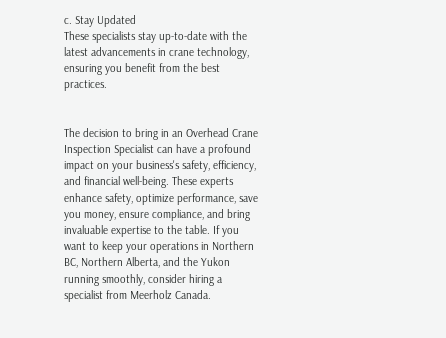c. Stay Updated
These specialists stay up-to-date with the latest advancements in crane technology, ensuring you benefit from the best practices.


The decision to bring in an Overhead Crane Inspection Specialist can have a profound impact on your business's safety, efficiency, and financial well-being. These experts enhance safety, optimize performance, save you money, ensure compliance, and bring invaluable expertise to the table. If you want to keep your operations in Northern BC, Northern Alberta, and the Yukon running smoothly, consider hiring a specialist from Meerholz Canada.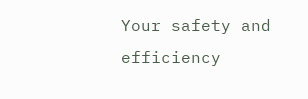Your safety and efficiency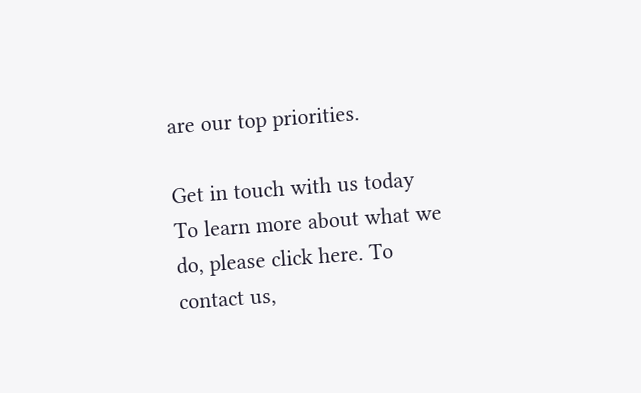are our top priorities.

Get in touch with us today
To learn more about what we do, please click here. To contact us,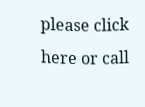please click here or call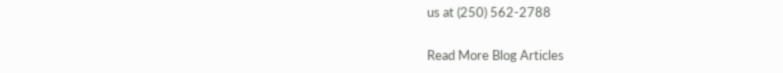us at (250) 562-2788

Read More Blog Articles